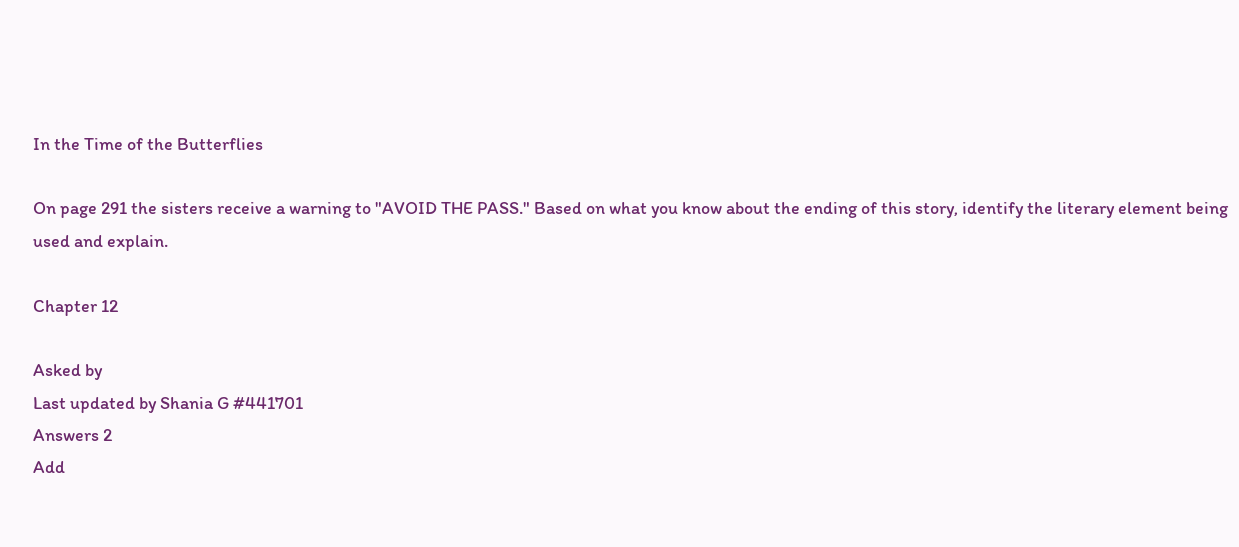In the Time of the Butterflies

On page 291 the sisters receive a warning to "AVOID THE PASS." Based on what you know about the ending of this story, identify the literary element being used and explain.

Chapter 12

Asked by
Last updated by Shania G #441701
Answers 2
Add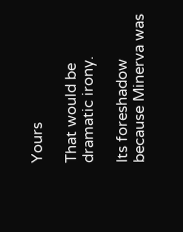Yours

That would be dramatic irony.

Its foreshadow because Minerva was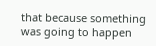that because something was going to happen